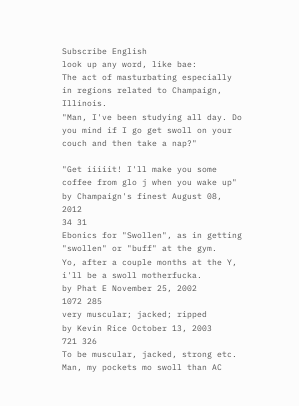Subscribe English
look up any word, like bae:
The act of masturbating especially in regions related to Champaign, Illinois.
"Man, I've been studying all day. Do you mind if I go get swoll on your couch and then take a nap?"

"Get iiiiit! I'll make you some coffee from glo j when you wake up"
by Champaign's finest August 08, 2012
34 31
Ebonics for "Swollen", as in getting "swollen" or "buff" at the gym.
Yo, after a couple months at the Y, i'll be a swoll motherfucka.
by Phat E November 25, 2002
1072 285
very muscular; jacked; ripped
by Kevin Rice October 13, 2003
721 326
To be muscular, jacked, strong etc.
Man, my pockets mo swoll than AC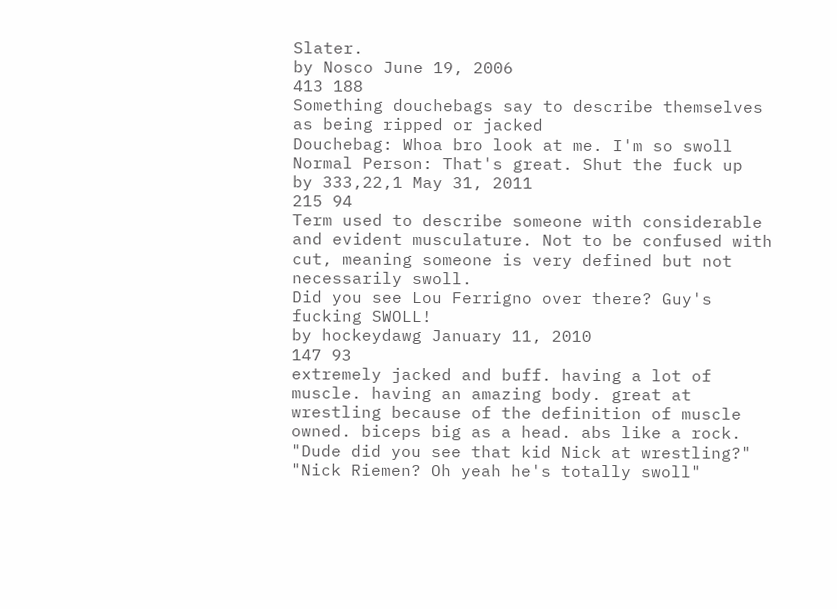Slater.
by Nosco June 19, 2006
413 188
Something douchebags say to describe themselves as being ripped or jacked
Douchebag: Whoa bro look at me. I'm so swoll
Normal Person: That's great. Shut the fuck up
by 333,22,1 May 31, 2011
215 94
Term used to describe someone with considerable and evident musculature. Not to be confused with cut, meaning someone is very defined but not necessarily swoll.
Did you see Lou Ferrigno over there? Guy's fucking SWOLL!
by hockeydawg January 11, 2010
147 93
extremely jacked and buff. having a lot of muscle. having an amazing body. great at wrestling because of the definition of muscle owned. biceps big as a head. abs like a rock.
"Dude did you see that kid Nick at wrestling?"
"Nick Riemen? Oh yeah he's totally swoll"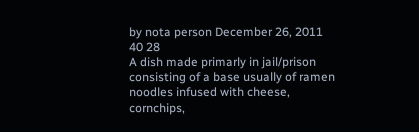by nota person December 26, 2011
40 28
A dish made primarly in jail/prison consisting of a base usually of ramen noodles infused with cheese, cornchips,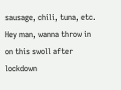sausage, chili, tuna, etc.
Hey man, wanna throw in on this swoll after lockdown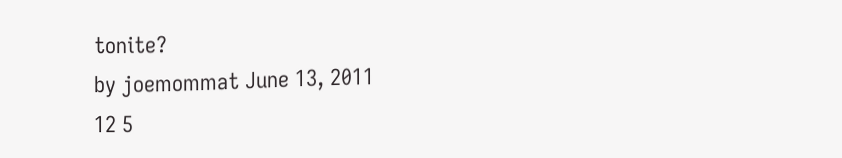tonite?
by joemommat June 13, 2011
12 5